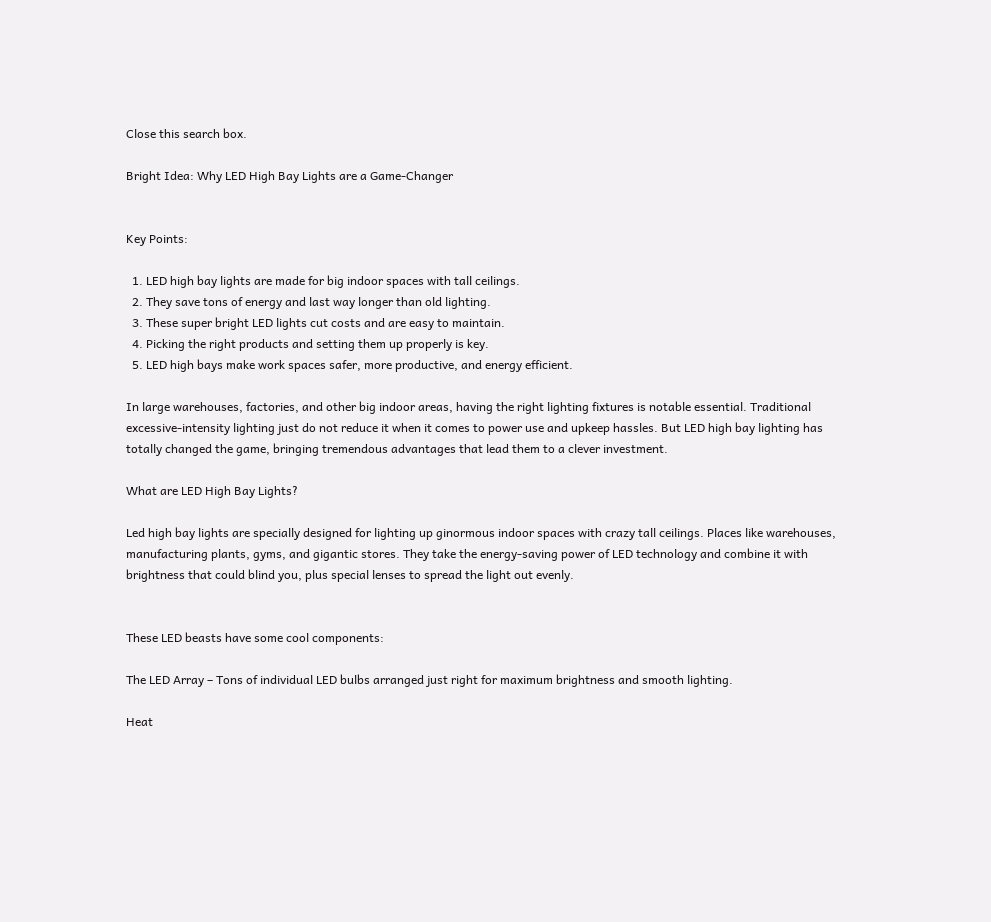Close this search box.

Bright Idea: Why LED High Bay Lights are a Game-Changer


Key Points:

  1. LED high bay lights are made for big indoor spaces with tall ceilings.
  2. They save tons of energy and last way longer than old lighting.
  3. These super bright LED lights cut costs and are easy to maintain.
  4. Picking the right products and setting them up properly is key.
  5. LED high bays make work spaces safer, more productive, and energy efficient.

In large warehouses, factories, and other big indoor areas, having the right lighting fixtures is notable essential. Traditional excessive-intensity lighting just do not reduce it when it comes to power use and upkeep hassles. But LED high bay lighting has totally changed the game, bringing tremendous advantages that lead them to a clever investment.

What are LED High Bay Lights?

Led high bay lights are specially designed for lighting up ginormous indoor spaces with crazy tall ceilings. Places like warehouses, manufacturing plants, gyms, and gigantic stores. They take the energy-saving power of LED technology and combine it with brightness that could blind you, plus special lenses to spread the light out evenly.


These LED beasts have some cool components:

The LED Array – Tons of individual LED bulbs arranged just right for maximum brightness and smooth lighting.

Heat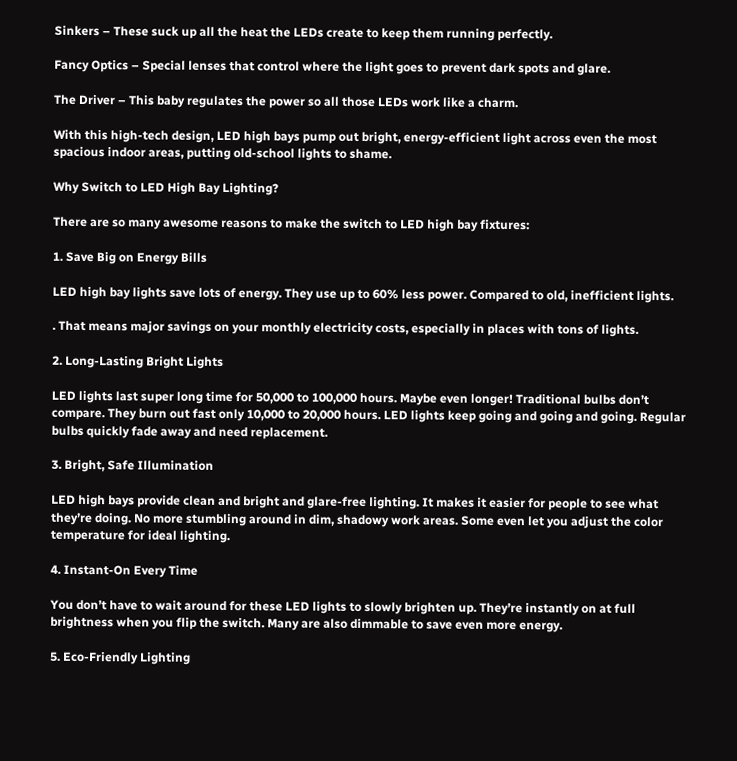Sinkers – These suck up all the heat the LEDs create to keep them running perfectly.

Fancy Optics – Special lenses that control where the light goes to prevent dark spots and glare.

The Driver – This baby regulates the power so all those LEDs work like a charm.

With this high-tech design, LED high bays pump out bright, energy-efficient light across even the most spacious indoor areas, putting old-school lights to shame.

Why Switch to LED High Bay Lighting?

There are so many awesome reasons to make the switch to LED high bay fixtures:

1. Save Big on Energy Bills

LED high bay lights save lots of energy. They use up to 60% less power. Compared to old, inefficient lights.

. That means major savings on your monthly electricity costs, especially in places with tons of lights.

2. Long-Lasting Bright Lights

LED lights last super long time for 50,000 to 100,000 hours. Maybe even longer! Traditional bulbs don’t compare. They burn out fast only 10,000 to 20,000 hours. LED lights keep going and going and going. Regular bulbs quickly fade away and need replacement.

3. Bright, Safe Illumination

LED high bays provide clean and bright and glare-free lighting. It makes it easier for people to see what they’re doing. No more stumbling around in dim, shadowy work areas. Some even let you adjust the color temperature for ideal lighting.

4. Instant-On Every Time

You don’t have to wait around for these LED lights to slowly brighten up. They’re instantly on at full brightness when you flip the switch. Many are also dimmable to save even more energy.

5. Eco-Friendly Lighting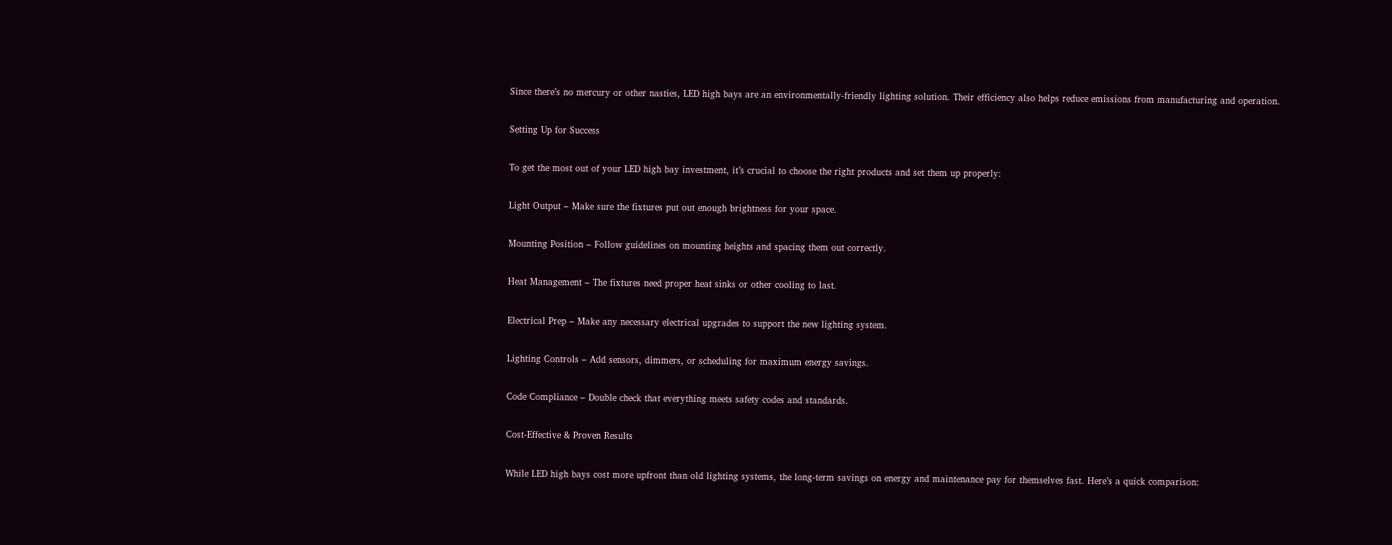Since there’s no mercury or other nasties, LED high bays are an environmentally-friendly lighting solution. Their efficiency also helps reduce emissions from manufacturing and operation.

Setting Up for Success

To get the most out of your LED high bay investment, it’s crucial to choose the right products and set them up properly:

Light Output – Make sure the fixtures put out enough brightness for your space.

Mounting Position – Follow guidelines on mounting heights and spacing them out correctly.

Heat Management – The fixtures need proper heat sinks or other cooling to last.

Electrical Prep – Make any necessary electrical upgrades to support the new lighting system.

Lighting Controls – Add sensors, dimmers, or scheduling for maximum energy savings.

Code Compliance – Double check that everything meets safety codes and standards.

Cost-Effective & Proven Results

While LED high bays cost more upfront than old lighting systems, the long-term savings on energy and maintenance pay for themselves fast. Here’s a quick comparison: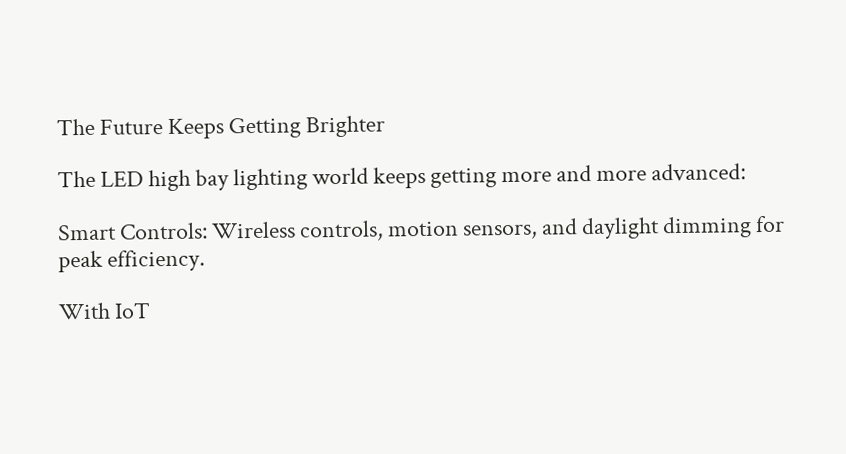The Future Keeps Getting Brighter

The LED high bay lighting world keeps getting more and more advanced:

Smart Controls: Wireless controls, motion sensors, and daylight dimming for peak efficiency.

With IoT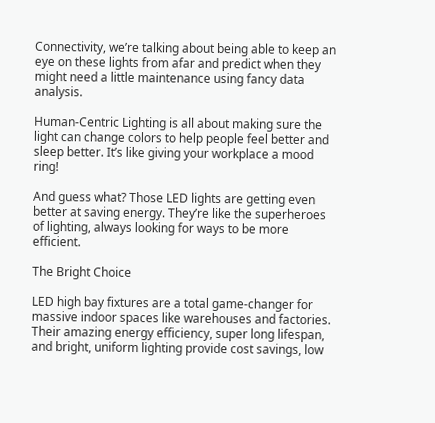Connectivity, we’re talking about being able to keep an eye on these lights from afar and predict when they might need a little maintenance using fancy data analysis.

Human-Centric Lighting is all about making sure the light can change colors to help people feel better and sleep better. It’s like giving your workplace a mood ring!

And guess what? Those LED lights are getting even better at saving energy. They’re like the superheroes of lighting, always looking for ways to be more efficient.

The Bright Choice

LED high bay fixtures are a total game-changer for massive indoor spaces like warehouses and factories. Their amazing energy efficiency, super long lifespan, and bright, uniform lighting provide cost savings, low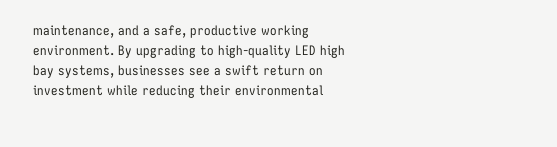maintenance, and a safe, productive working environment. By upgrading to high-quality LED high bay systems, businesses see a swift return on investment while reducing their environmental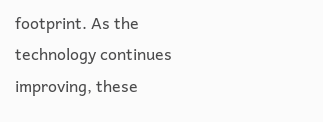footprint. As the technology continues improving, these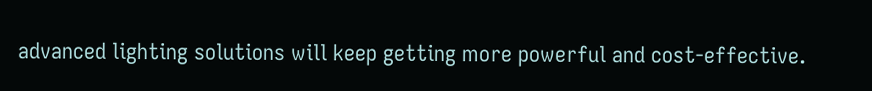advanced lighting solutions will keep getting more powerful and cost-effective.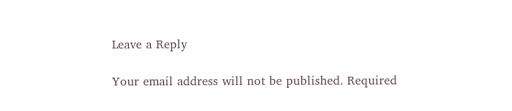Leave a Reply

Your email address will not be published. Required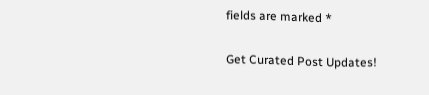fields are marked *

Get Curated Post Updates!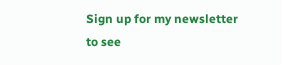Sign up for my newsletter to see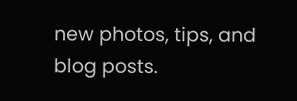new photos, tips, and blog posts.